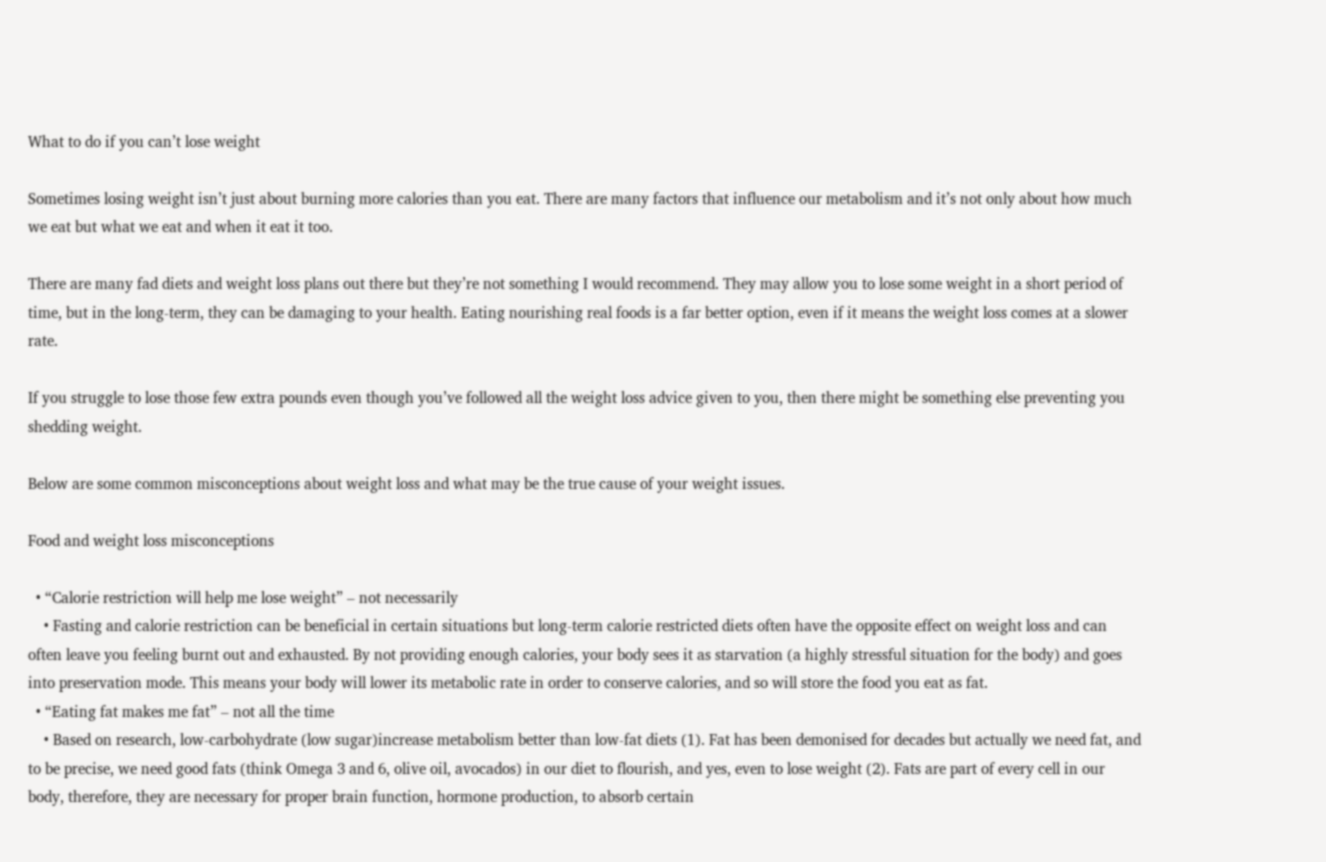What to do if you can’t lose weight

Sometimes losing weight isn’t just about burning more calories than you eat. There are many factors that influence our metabolism and it’s not only about how much we eat but what we eat and when it eat it too.

There are many fad diets and weight loss plans out there but they’re not something I would recommend. They may allow you to lose some weight in a short period of time, but in the long-term, they can be damaging to your health. Eating nourishing real foods is a far better option, even if it means the weight loss comes at a slower rate.

If you struggle to lose those few extra pounds even though you’ve followed all the weight loss advice given to you, then there might be something else preventing you shedding weight.

Below are some common misconceptions about weight loss and what may be the true cause of your weight issues.

Food and weight loss misconceptions

  • “Calorie restriction will help me lose weight” – not necessarily
    • Fasting and calorie restriction can be beneficial in certain situations but long-term calorie restricted diets often have the opposite effect on weight loss and can often leave you feeling burnt out and exhausted. By not providing enough calories, your body sees it as starvation (a highly stressful situation for the body) and goes into preservation mode. This means your body will lower its metabolic rate in order to conserve calories, and so will store the food you eat as fat.
  • “Eating fat makes me fat” – not all the time
    • Based on research, low-carbohydrate (low sugar)increase metabolism better than low-fat diets (1). Fat has been demonised for decades but actually we need fat, and to be precise, we need good fats (think Omega 3 and 6, olive oil, avocados) in our diet to flourish, and yes, even to lose weight (2). Fats are part of every cell in our body, therefore, they are necessary for proper brain function, hormone production, to absorb certain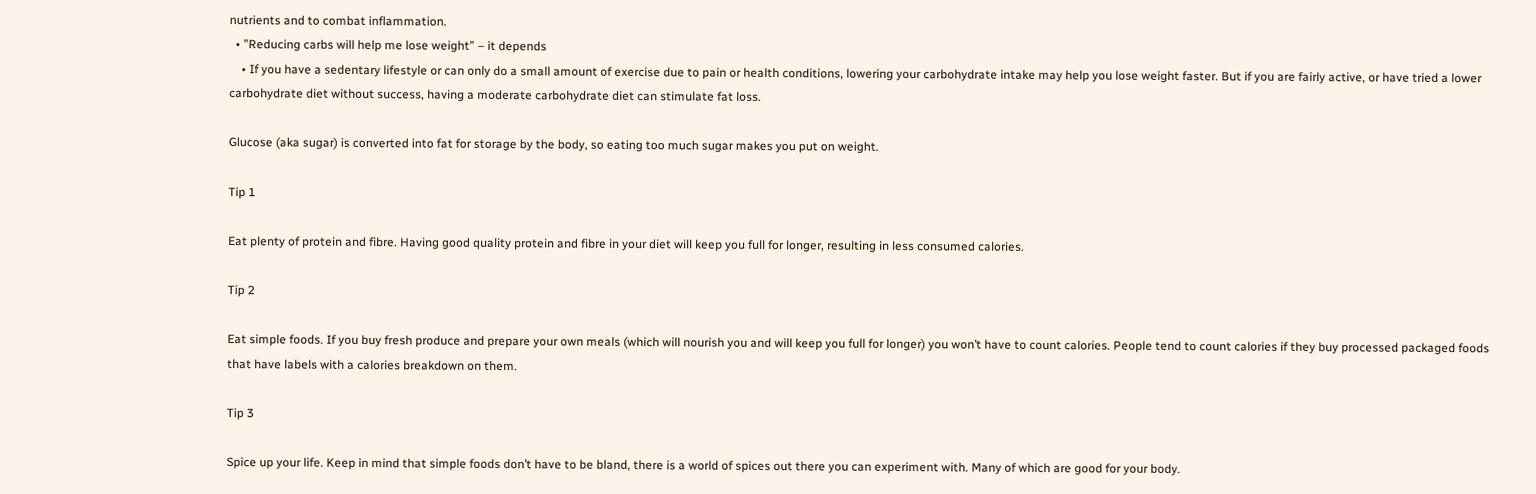nutrients and to combat inflammation.
  • ”Reducing carbs will help me lose weight” – it depends
    • If you have a sedentary lifestyle or can only do a small amount of exercise due to pain or health conditions, lowering your carbohydrate intake may help you lose weight faster. But if you are fairly active, or have tried a lower carbohydrate diet without success, having a moderate carbohydrate diet can stimulate fat loss.

Glucose (aka sugar) is converted into fat for storage by the body, so eating too much sugar makes you put on weight.

Tip 1

Eat plenty of protein and fibre. Having good quality protein and fibre in your diet will keep you full for longer, resulting in less consumed calories.

Tip 2

Eat simple foods. If you buy fresh produce and prepare your own meals (which will nourish you and will keep you full for longer) you won’t have to count calories. People tend to count calories if they buy processed packaged foods that have labels with a calories breakdown on them.

Tip 3

Spice up your life. Keep in mind that simple foods don’t have to be bland, there is a world of spices out there you can experiment with. Many of which are good for your body.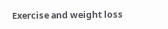Exercise and weight loss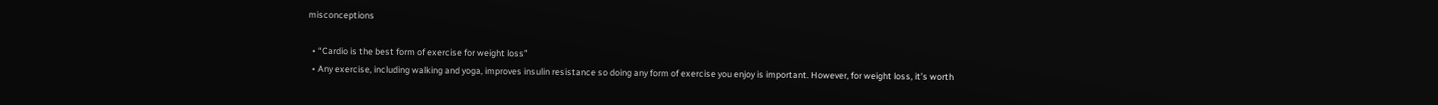misconceptions

  • “Cardio is the best form of exercise for weight loss”
  • Any exercise, including walking and yoga, improves insulin resistance so doing any form of exercise you enjoy is important. However, for weight loss, it’s worth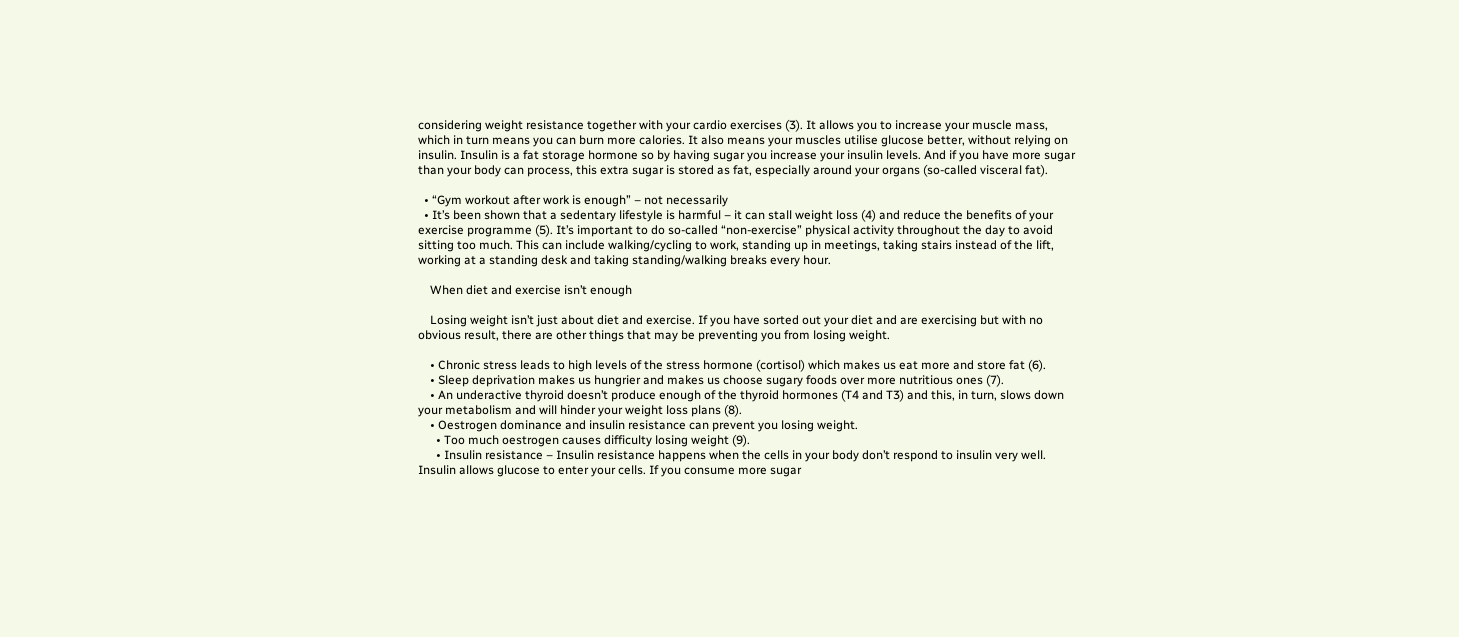considering weight resistance together with your cardio exercises (3). It allows you to increase your muscle mass, which in turn means you can burn more calories. It also means your muscles utilise glucose better, without relying on insulin. Insulin is a fat storage hormone so by having sugar you increase your insulin levels. And if you have more sugar than your body can process, this extra sugar is stored as fat, especially around your organs (so-called visceral fat).

  • “Gym workout after work is enough” – not necessarily
  • It’s been shown that a sedentary lifestyle is harmful – it can stall weight loss (4) and reduce the benefits of your exercise programme (5). It’s important to do so-called “non-exercise” physical activity throughout the day to avoid sitting too much. This can include walking/cycling to work, standing up in meetings, taking stairs instead of the lift, working at a standing desk and taking standing/walking breaks every hour.

    When diet and exercise isn’t enough

    Losing weight isn’t just about diet and exercise. If you have sorted out your diet and are exercising but with no obvious result, there are other things that may be preventing you from losing weight.

    • Chronic stress leads to high levels of the stress hormone (cortisol) which makes us eat more and store fat (6).
    • Sleep deprivation makes us hungrier and makes us choose sugary foods over more nutritious ones (7).
    • An underactive thyroid doesn’t produce enough of the thyroid hormones (T4 and T3) and this, in turn, slows down your metabolism and will hinder your weight loss plans (8).
    • Oestrogen dominance and insulin resistance can prevent you losing weight.
      • Too much oestrogen causes difficulty losing weight (9).
      • Insulin resistance – Insulin resistance happens when the cells in your body don’t respond to insulin very well. Insulin allows glucose to enter your cells. If you consume more sugar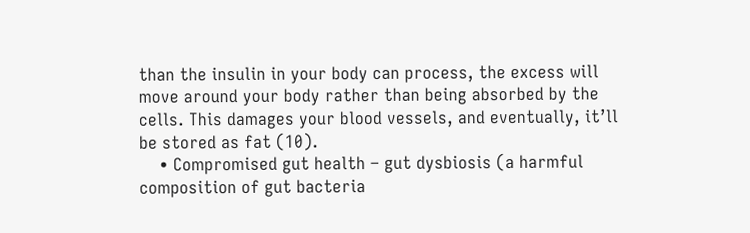than the insulin in your body can process, the excess will move around your body rather than being absorbed by the cells. This damages your blood vessels, and eventually, it’ll be stored as fat (10).
    • Compromised gut health – gut dysbiosis (a harmful composition of gut bacteria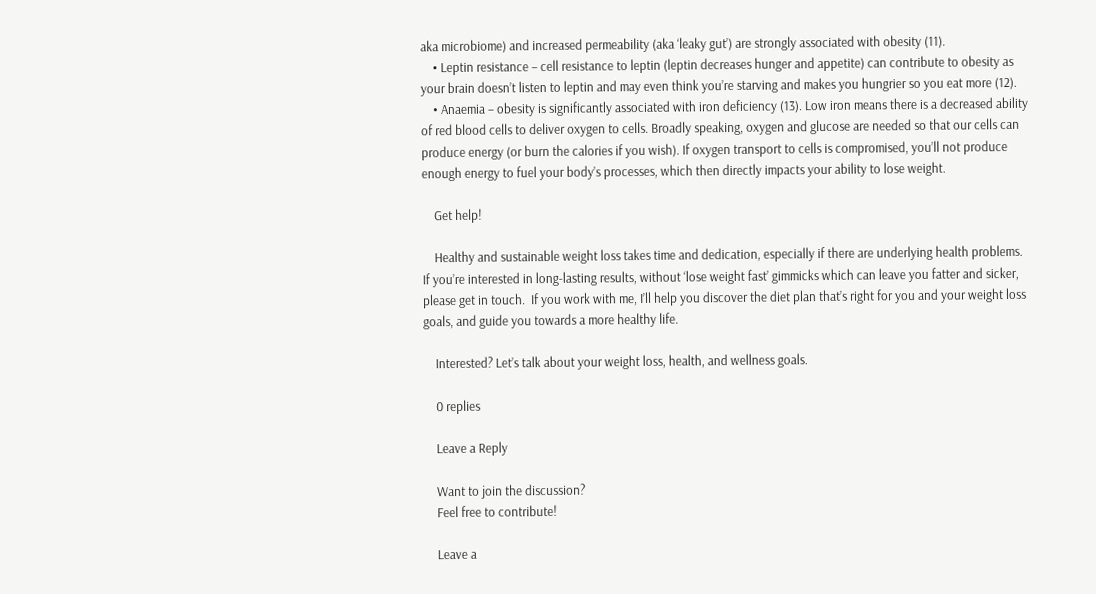aka microbiome) and increased permeability (aka ‘leaky gut’) are strongly associated with obesity (11).
    • Leptin resistance – cell resistance to leptin (leptin decreases hunger and appetite) can contribute to obesity as your brain doesn’t listen to leptin and may even think you’re starving and makes you hungrier so you eat more (12).
    • Anaemia – obesity is significantly associated with iron deficiency (13). Low iron means there is a decreased ability of red blood cells to deliver oxygen to cells. Broadly speaking, oxygen and glucose are needed so that our cells can produce energy (or burn the calories if you wish). If oxygen transport to cells is compromised, you’ll not produce enough energy to fuel your body’s processes, which then directly impacts your ability to lose weight.

    Get help!

    Healthy and sustainable weight loss takes time and dedication, especially if there are underlying health problems. If you’re interested in long-lasting results, without ‘lose weight fast’ gimmicks which can leave you fatter and sicker, please get in touch.  If you work with me, I’ll help you discover the diet plan that’s right for you and your weight loss goals, and guide you towards a more healthy life.

    Interested? Let’s talk about your weight loss, health, and wellness goals.

    0 replies

    Leave a Reply

    Want to join the discussion?
    Feel free to contribute!

    Leave a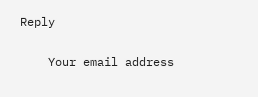Reply

    Your email address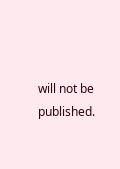will not be published.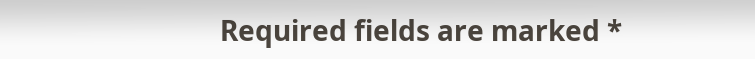Required fields are marked *